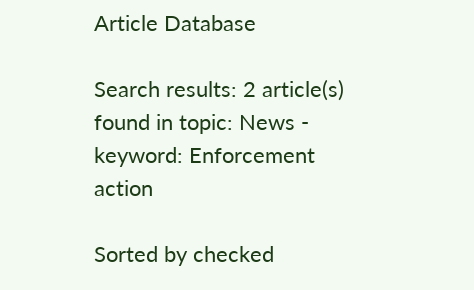Article Database

Search results: 2 article(s) found in topic: News - keyword: Enforcement action

Sorted by checked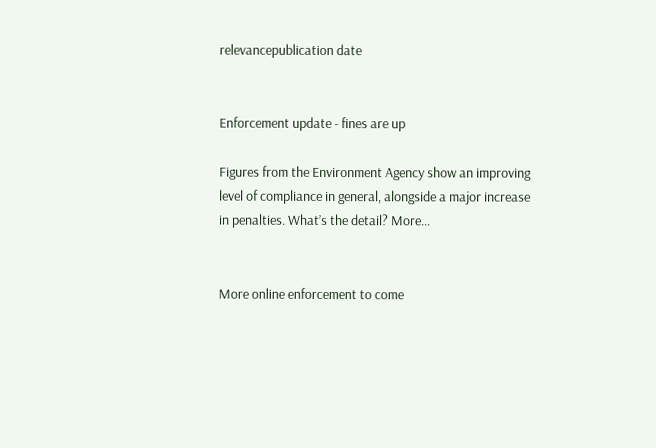relevancepublication date


Enforcement update - fines are up

Figures from the Environment Agency show an improving level of compliance in general, alongside a major increase in penalties. What’s the detail? More...


More online enforcement to come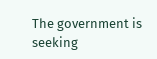The government is seeking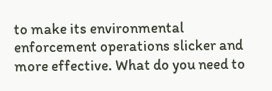to make its environmental enforcement operations slicker and more effective. What do you need to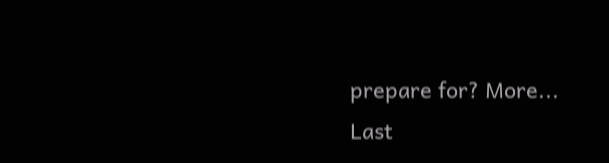prepare for? More...
Last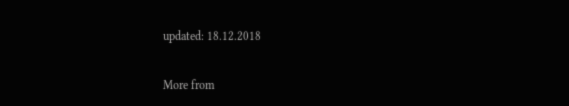updated: 18.12.2018

More from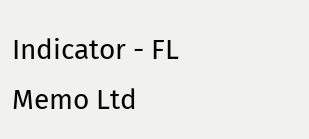Indicator - FL Memo Ltd